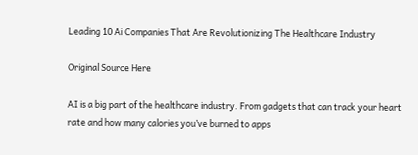Leading 10 Ai Companies That Are Revolutionizing The Healthcare Industry

Original Source Here

AI is a big part of the healthcare industry. From gadgets that can track your heart rate and how many calories you’ve burned to apps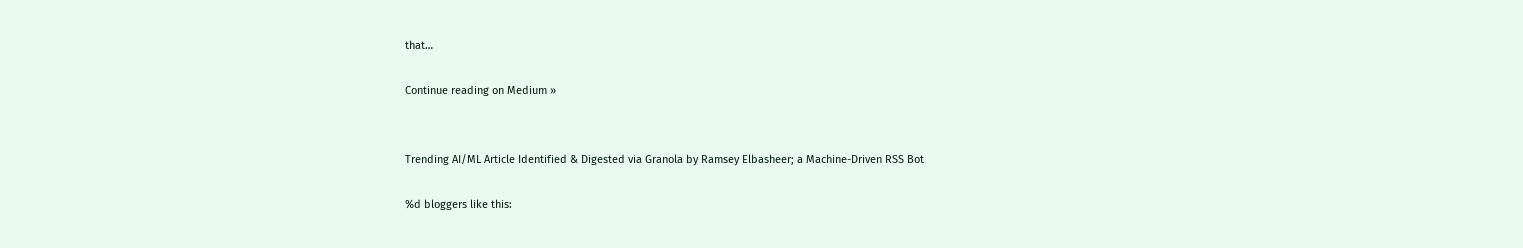that…

Continue reading on Medium »


Trending AI/ML Article Identified & Digested via Granola by Ramsey Elbasheer; a Machine-Driven RSS Bot

%d bloggers like this: